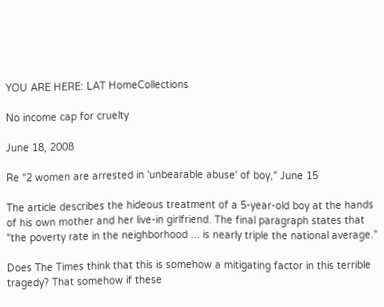YOU ARE HERE: LAT HomeCollections

No income cap for cruelty

June 18, 2008

Re "2 women are arrested in 'unbearable abuse' of boy," June 15

The article describes the hideous treatment of a 5-year-old boy at the hands of his own mother and her live-in girlfriend. The final paragraph states that "the poverty rate in the neighborhood ... is nearly triple the national average."

Does The Times think that this is somehow a mitigating factor in this terrible tragedy? That somehow if these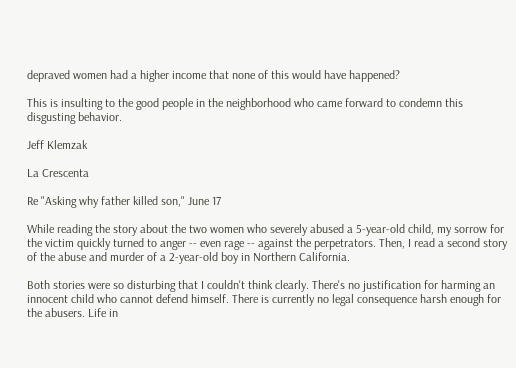depraved women had a higher income that none of this would have happened?

This is insulting to the good people in the neighborhood who came forward to condemn this disgusting behavior.

Jeff Klemzak

La Crescenta

Re "Asking why father killed son," June 17

While reading the story about the two women who severely abused a 5-year-old child, my sorrow for the victim quickly turned to anger -- even rage -- against the perpetrators. Then, I read a second story of the abuse and murder of a 2-year-old boy in Northern California.

Both stories were so disturbing that I couldn't think clearly. There's no justification for harming an innocent child who cannot defend himself. There is currently no legal consequence harsh enough for the abusers. Life in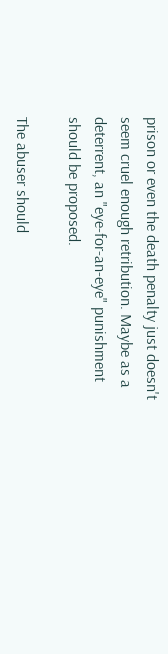prison or even the death penalty just doesn't seem cruel enough retribution. Maybe as a deterrent, an "eye-for-an-eye" punishment should be proposed.

The abuser should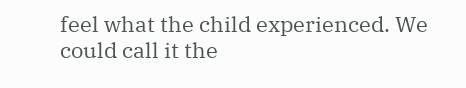feel what the child experienced. We could call it the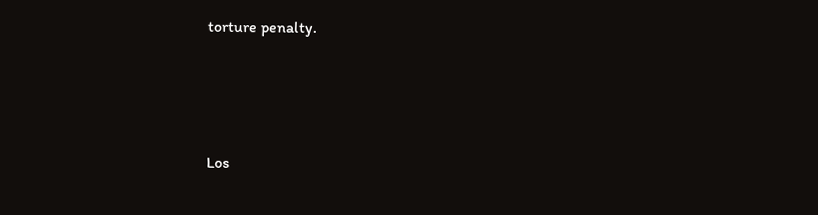torture penalty.




Los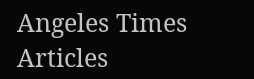Angeles Times Articles